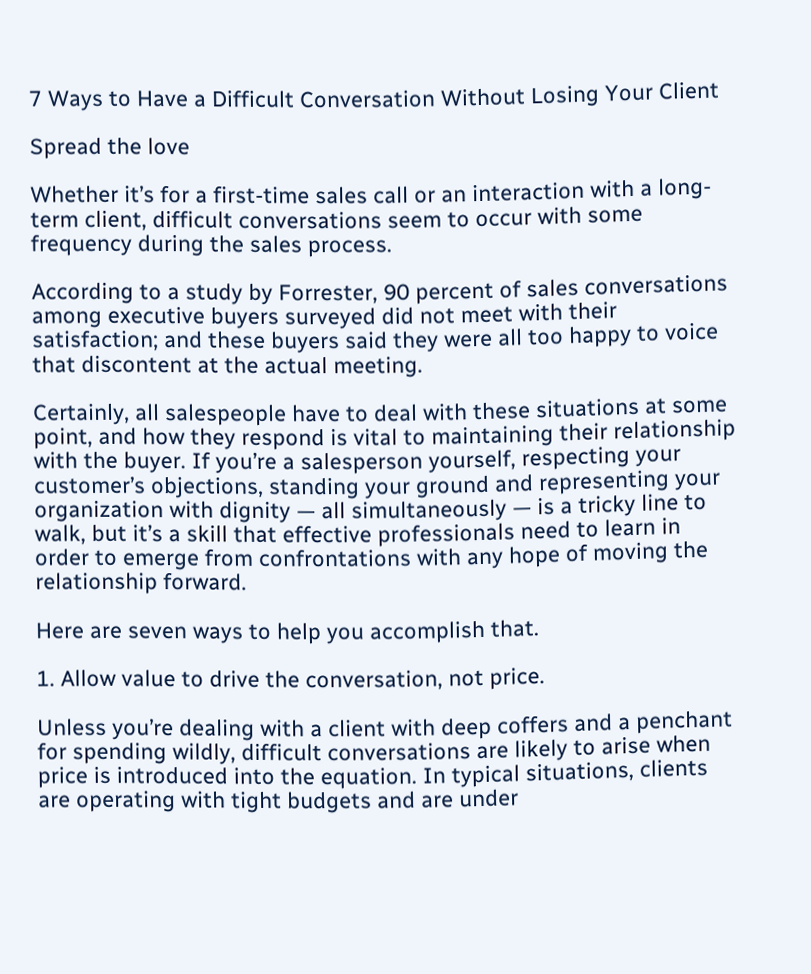7 Ways to Have a Difficult Conversation Without Losing Your Client

Spread the love

Whether it’s for a first-time sales call or an interaction with a long-term client, difficult conversations seem to occur with some frequency during the sales process.

According to a study by Forrester, 90 percent of sales conversations among executive buyers surveyed did not meet with their satisfaction; and these buyers said they were all too happy to voice that discontent at the actual meeting.

Certainly, all salespeople have to deal with these situations at some point, and how they respond is vital to maintaining their relationship with the buyer. If you’re a salesperson yourself, respecting your customer’s objections, standing your ground and representing your organization with dignity — all simultaneously — is a tricky line to walk, but it’s a skill that effective professionals need to learn in order to emerge from confrontations with any hope of moving the relationship forward.

Here are seven ways to help you accomplish that.

1. Allow value to drive the conversation, not price.

Unless you’re dealing with a client with deep coffers and a penchant for spending wildly, difficult conversations are likely to arise when price is introduced into the equation. In typical situations, clients are operating with tight budgets and are under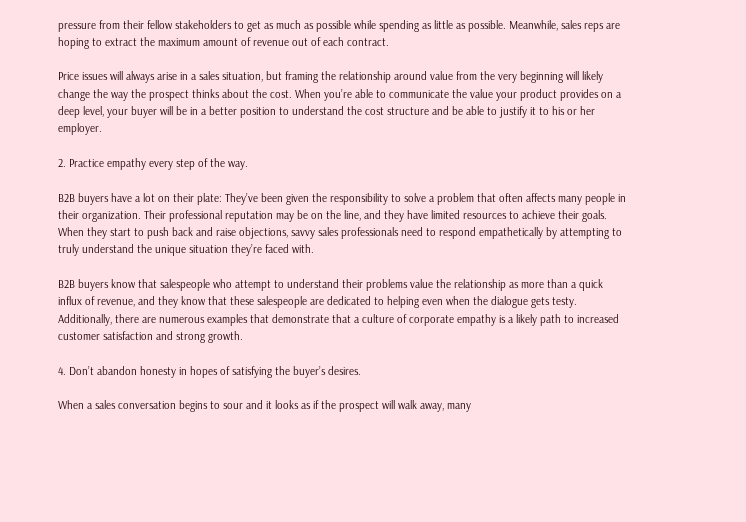pressure from their fellow stakeholders to get as much as possible while spending as little as possible. Meanwhile, sales reps are hoping to extract the maximum amount of revenue out of each contract.

Price issues will always arise in a sales situation, but framing the relationship around value from the very beginning will likely change the way the prospect thinks about the cost. When you’re able to communicate the value your product provides on a deep level, your buyer will be in a better position to understand the cost structure and be able to justify it to his or her employer.

2. Practice empathy every step of the way.

B2B buyers have a lot on their plate: They’ve been given the responsibility to solve a problem that often affects many people in their organization. Their professional reputation may be on the line, and they have limited resources to achieve their goals. When they start to push back and raise objections, savvy sales professionals need to respond empathetically by attempting to truly understand the unique situation they’re faced with.

B2B buyers know that salespeople who attempt to understand their problems value the relationship as more than a quick influx of revenue, and they know that these salespeople are dedicated to helping even when the dialogue gets testy. Additionally, there are numerous examples that demonstrate that a culture of corporate empathy is a likely path to increased customer satisfaction and strong growth.

4. Don’t abandon honesty in hopes of satisfying the buyer’s desires.

When a sales conversation begins to sour and it looks as if the prospect will walk away, many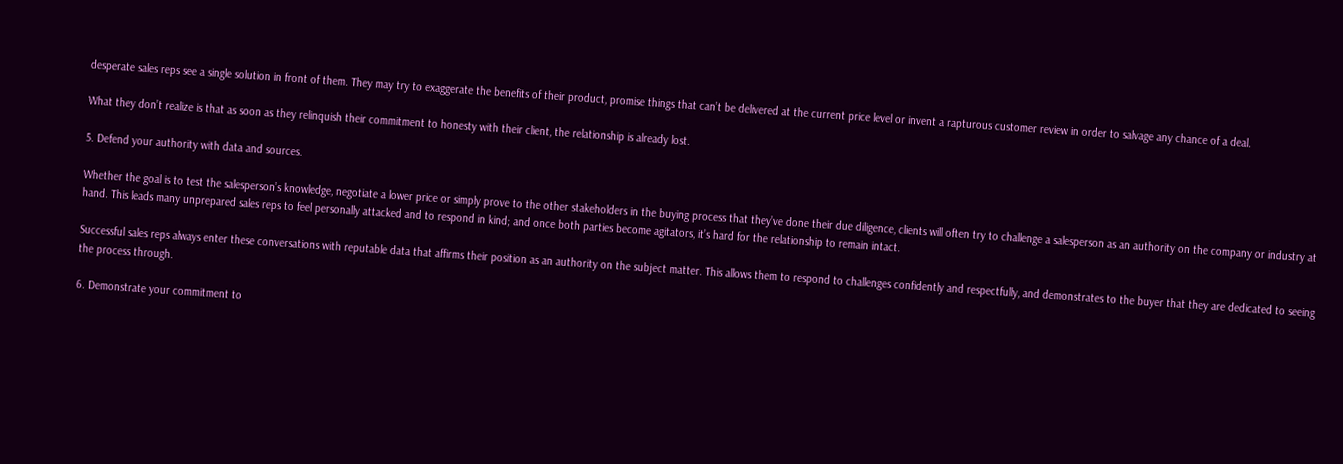desperate sales reps see a single solution in front of them. They may try to exaggerate the benefits of their product, promise things that can’t be delivered at the current price level or invent a rapturous customer review in order to salvage any chance of a deal.

What they don’t realize is that as soon as they relinquish their commitment to honesty with their client, the relationship is already lost.

5. Defend your authority with data and sources.

Whether the goal is to test the salesperson’s knowledge, negotiate a lower price or simply prove to the other stakeholders in the buying process that they’ve done their due diligence, clients will often try to challenge a salesperson as an authority on the company or industry at hand. This leads many unprepared sales reps to feel personally attacked and to respond in kind; and once both parties become agitators, it’s hard for the relationship to remain intact.

Successful sales reps always enter these conversations with reputable data that affirms their position as an authority on the subject matter. This allows them to respond to challenges confidently and respectfully, and demonstrates to the buyer that they are dedicated to seeing the process through.

6. Demonstrate your commitment to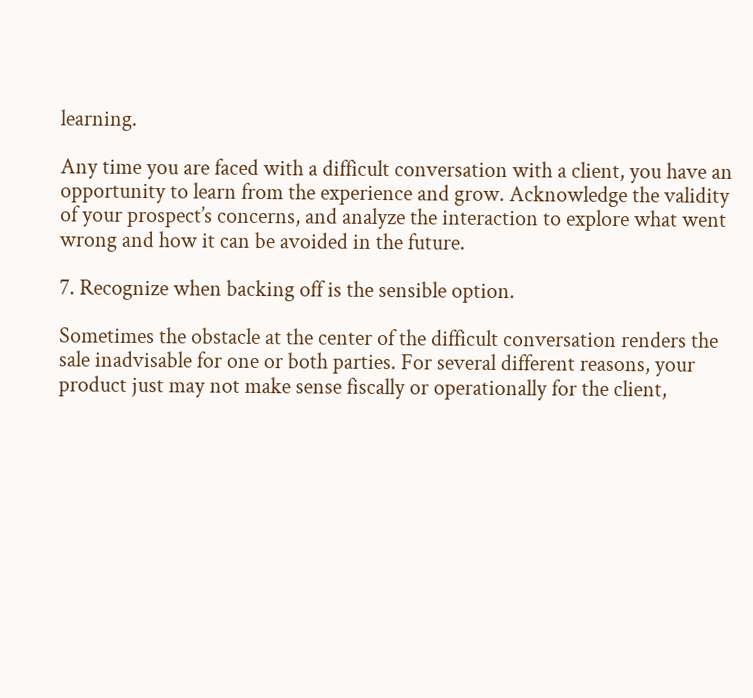learning.

Any time you are faced with a difficult conversation with a client, you have an opportunity to learn from the experience and grow. Acknowledge the validity of your prospect’s concerns, and analyze the interaction to explore what went wrong and how it can be avoided in the future.

7. Recognize when backing off is the sensible option.

Sometimes the obstacle at the center of the difficult conversation renders the sale inadvisable for one or both parties. For several different reasons, your product just may not make sense fiscally or operationally for the client,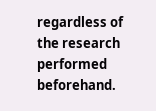regardless of the research performed beforehand.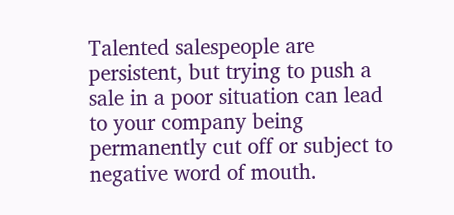Talented salespeople are persistent, but trying to push a sale in a poor situation can lead to your company being permanently cut off or subject to negative word of mouth.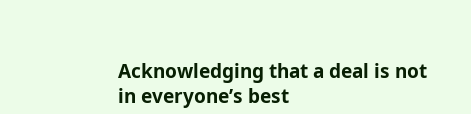Acknowledging that a deal is not in everyone’s best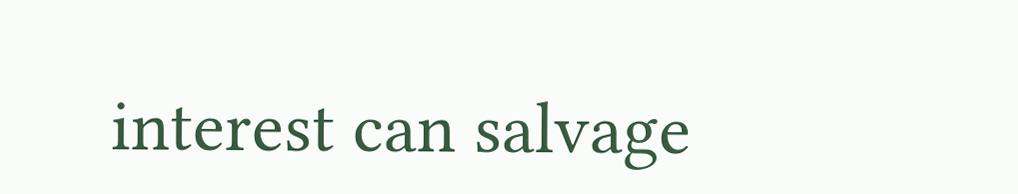interest can salvage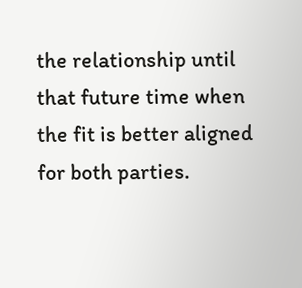the relationship until that future time when the fit is better aligned for both parties.